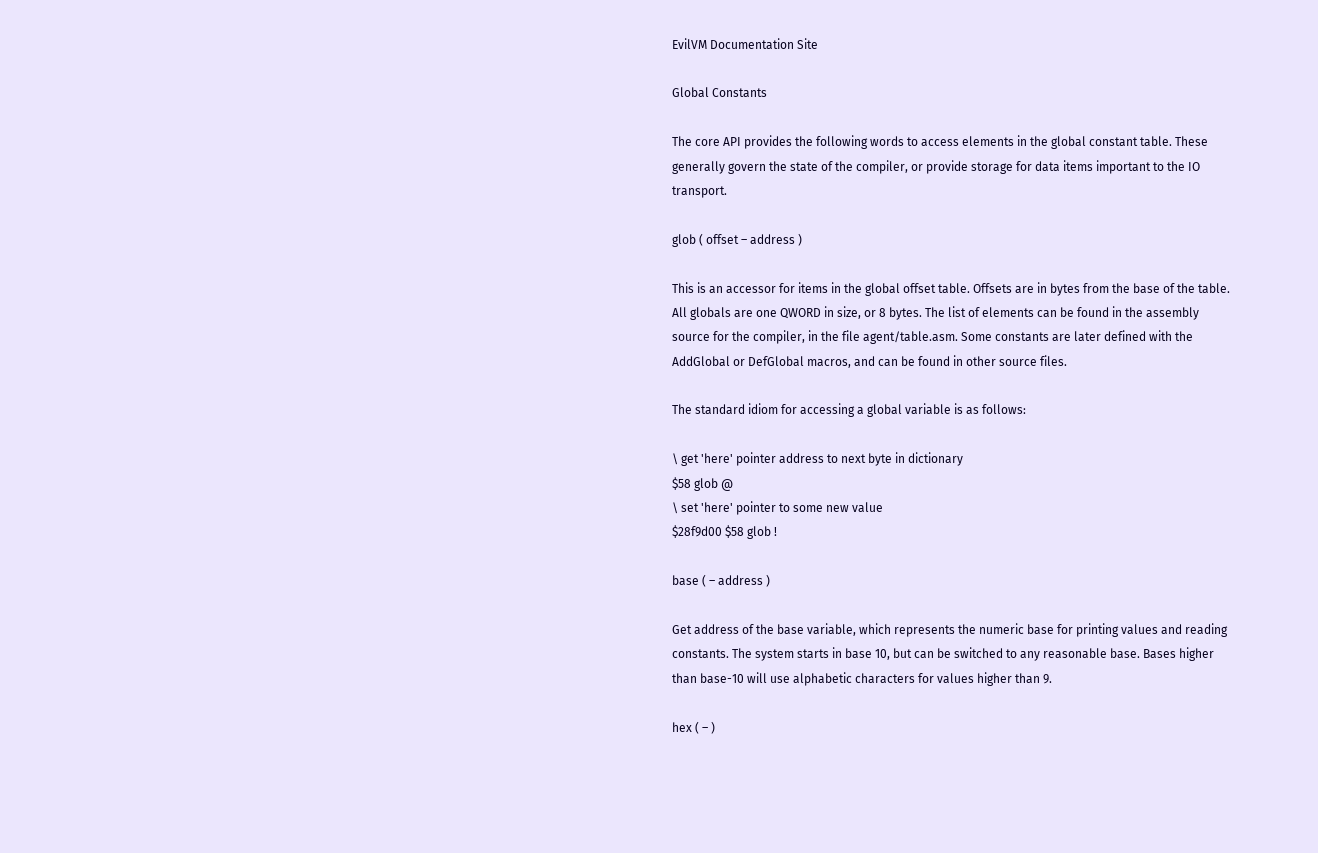EvilVM Documentation Site

Global Constants

The core API provides the following words to access elements in the global constant table. These generally govern the state of the compiler, or provide storage for data items important to the IO transport.

glob ( offset – address )

This is an accessor for items in the global offset table. Offsets are in bytes from the base of the table. All globals are one QWORD in size, or 8 bytes. The list of elements can be found in the assembly source for the compiler, in the file agent/table.asm. Some constants are later defined with the AddGlobal or DefGlobal macros, and can be found in other source files.

The standard idiom for accessing a global variable is as follows:

\ get 'here' pointer address to next byte in dictionary
$58 glob @
\ set 'here' pointer to some new value
$28f9d00 $58 glob !

base ( – address )

Get address of the base variable, which represents the numeric base for printing values and reading constants. The system starts in base 10, but can be switched to any reasonable base. Bases higher than base-10 will use alphabetic characters for values higher than 9.

hex ( – )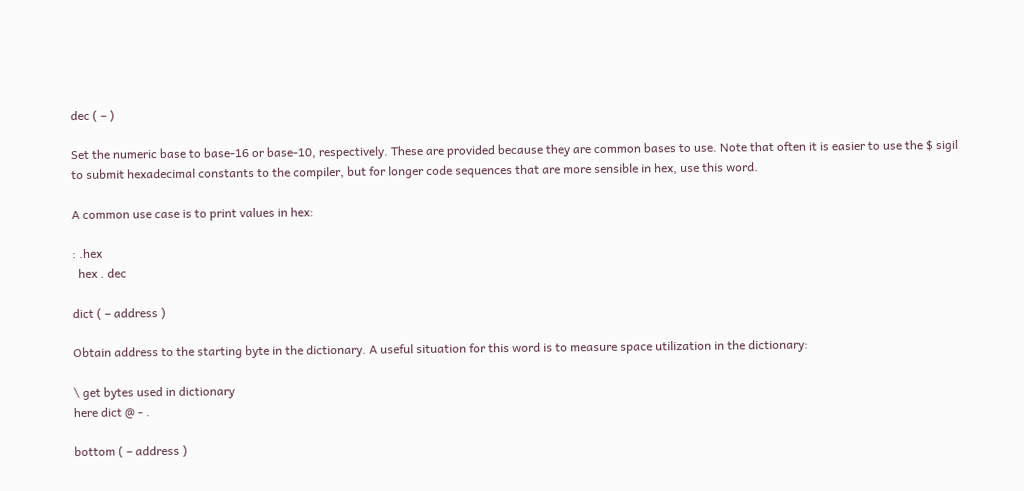dec ( – )

Set the numeric base to base-16 or base-10, respectively. These are provided because they are common bases to use. Note that often it is easier to use the $ sigil to submit hexadecimal constants to the compiler, but for longer code sequences that are more sensible in hex, use this word.

A common use case is to print values in hex:

: .hex
  hex . dec

dict ( – address )

Obtain address to the starting byte in the dictionary. A useful situation for this word is to measure space utilization in the dictionary:

\ get bytes used in dictionary
here dict @ - .

bottom ( – address )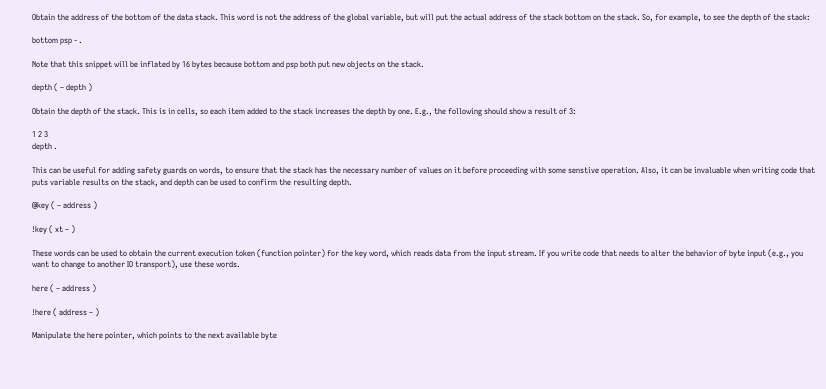Obtain the address of the bottom of the data stack. This word is not the address of the global variable, but will put the actual address of the stack bottom on the stack. So, for example, to see the depth of the stack:

bottom psp - .

Note that this snippet will be inflated by 16 bytes because bottom and psp both put new objects on the stack.

depth ( – depth )

Obtain the depth of the stack. This is in cells, so each item added to the stack increases the depth by one. E.g., the following should show a result of 3:

1 2 3
depth .

This can be useful for adding safety guards on words, to ensure that the stack has the necessary number of values on it before proceeding with some senstive operation. Also, it can be invaluable when writing code that puts variable results on the stack, and depth can be used to confirm the resulting depth.

@key ( – address )

!key ( xt – )

These words can be used to obtain the current execution token (function pointer) for the key word, which reads data from the input stream. If you write code that needs to alter the behavior of byte input (e.g., you want to change to another IO transport), use these words.

here ( – address )

!here ( address – )

Manipulate the here pointer, which points to the next available byte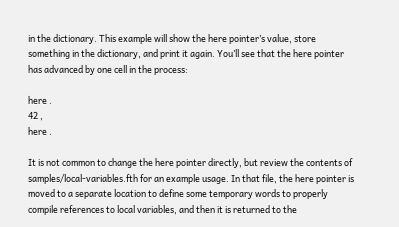in the dictionary. This example will show the here pointer’s value, store something in the dictionary, and print it again. You’ll see that the here pointer has advanced by one cell in the process:

here .
42 ,
here .

It is not common to change the here pointer directly, but review the contents of samples/local-variables.fth for an example usage. In that file, the here pointer is moved to a separate location to define some temporary words to properly compile references to local variables, and then it is returned to the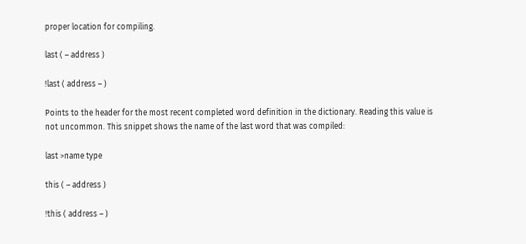proper location for compiling.

last ( – address )

!last ( address – )

Points to the header for the most recent completed word definition in the dictionary. Reading this value is not uncommon. This snippet shows the name of the last word that was compiled:

last >name type

this ( – address )

!this ( address – )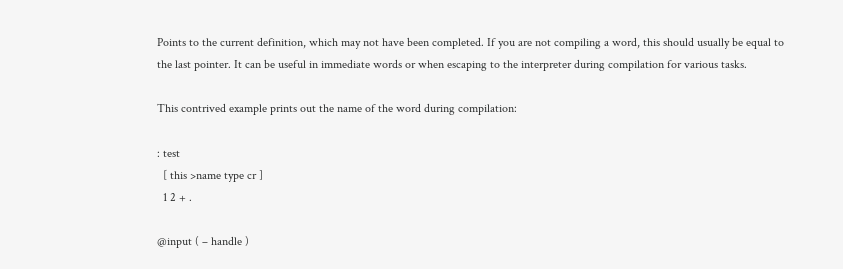Points to the current definition, which may not have been completed. If you are not compiling a word, this should usually be equal to the last pointer. It can be useful in immediate words or when escaping to the interpreter during compilation for various tasks.

This contrived example prints out the name of the word during compilation:

: test
  [ this >name type cr ]
  1 2 + .

@input ( – handle )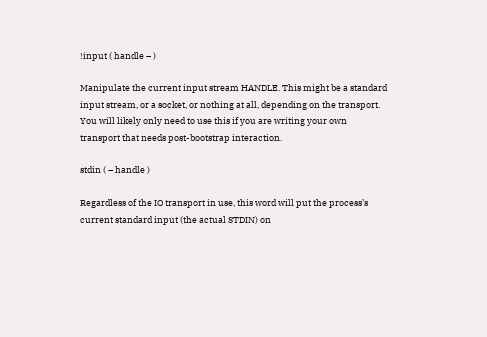!input ( handle – )

Manipulate the current input stream HANDLE. This might be a standard input stream, or a socket, or nothing at all, depending on the transport. You will likely only need to use this if you are writing your own transport that needs post-bootstrap interaction.

stdin ( – handle )

Regardless of the IO transport in use, this word will put the process’s current standard input (the actual STDIN) on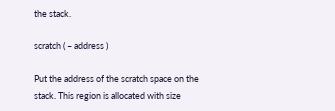the stack.

scratch ( – address )

Put the address of the scratch space on the stack. This region is allocated with size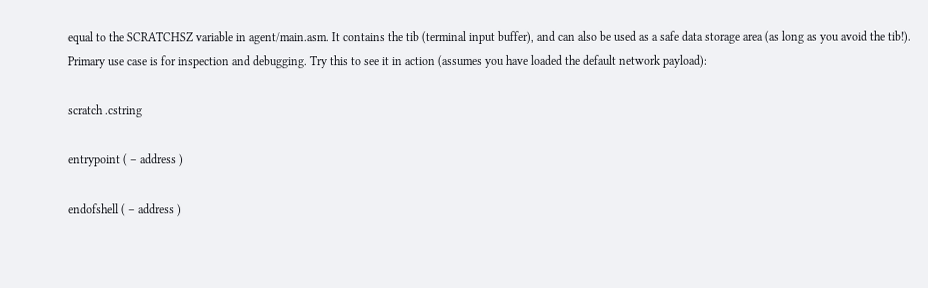equal to the SCRATCHSZ variable in agent/main.asm. It contains the tib (terminal input buffer), and can also be used as a safe data storage area (as long as you avoid the tib!). Primary use case is for inspection and debugging. Try this to see it in action (assumes you have loaded the default network payload):

scratch .cstring

entrypoint ( – address )

endofshell ( – address )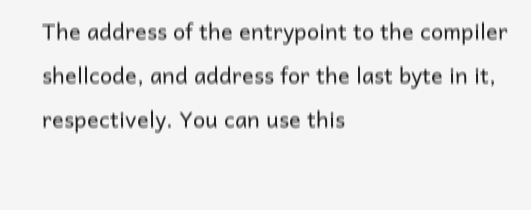The address of the entrypoint to the compiler shellcode, and address for the last byte in it, respectively. You can use this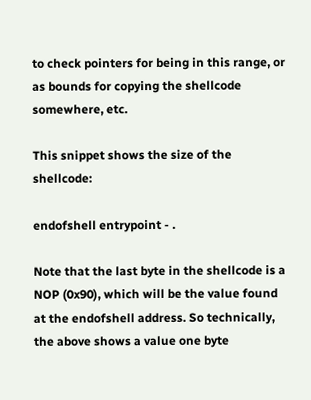to check pointers for being in this range, or as bounds for copying the shellcode somewhere, etc.

This snippet shows the size of the shellcode:

endofshell entrypoint - .

Note that the last byte in the shellcode is a NOP (0x90), which will be the value found at the endofshell address. So technically, the above shows a value one byte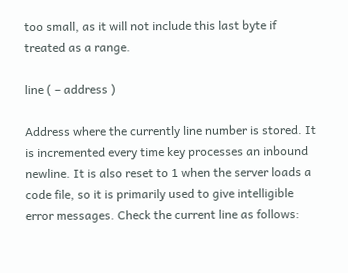too small, as it will not include this last byte if treated as a range.

line ( – address )

Address where the currently line number is stored. It is incremented every time key processes an inbound newline. It is also reset to 1 when the server loads a code file, so it is primarily used to give intelligible error messages. Check the current line as follows: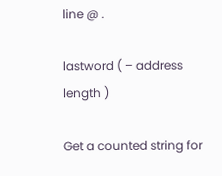line @ .

lastword ( – address length )

Get a counted string for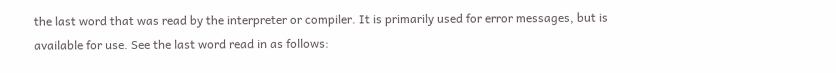the last word that was read by the interpreter or compiler. It is primarily used for error messages, but is available for use. See the last word read in as follows: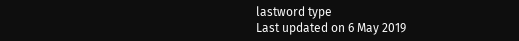lastword type
Last updated on 6 May 2019